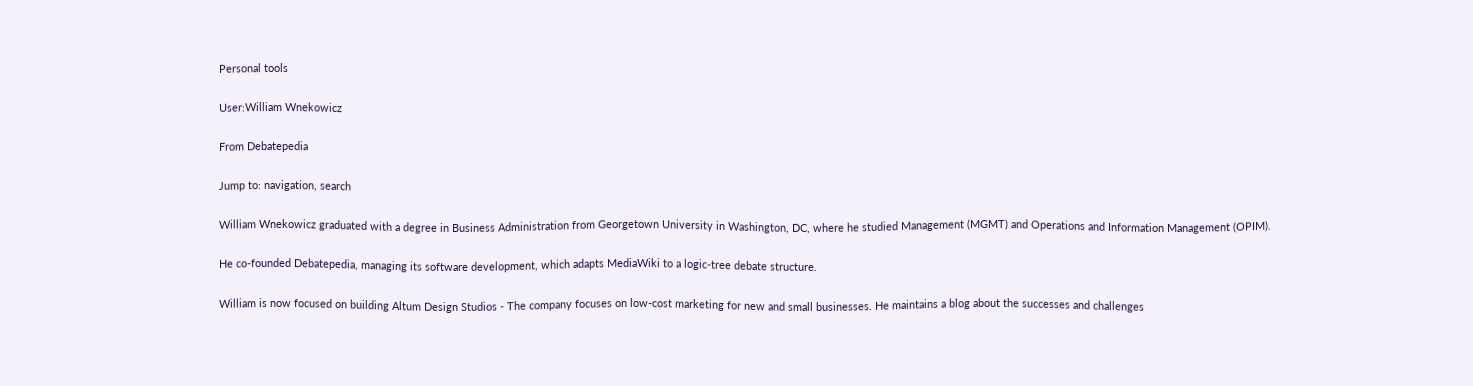Personal tools

User:William Wnekowicz

From Debatepedia

Jump to: navigation, search

William Wnekowicz graduated with a degree in Business Administration from Georgetown University in Washington, DC, where he studied Management (MGMT) and Operations and Information Management (OPIM).

He co-founded Debatepedia, managing its software development, which adapts MediaWiki to a logic-tree debate structure.

William is now focused on building Altum Design Studios - The company focuses on low-cost marketing for new and small businesses. He maintains a blog about the successes and challenges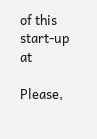of this start-up at

Please,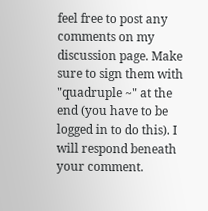feel free to post any comments on my discussion page. Make sure to sign them with "quadruple ~" at the end (you have to be logged in to do this). I will respond beneath your comment.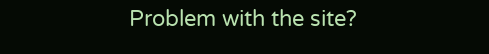Problem with the site?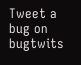Tweet a bug on bugtwits